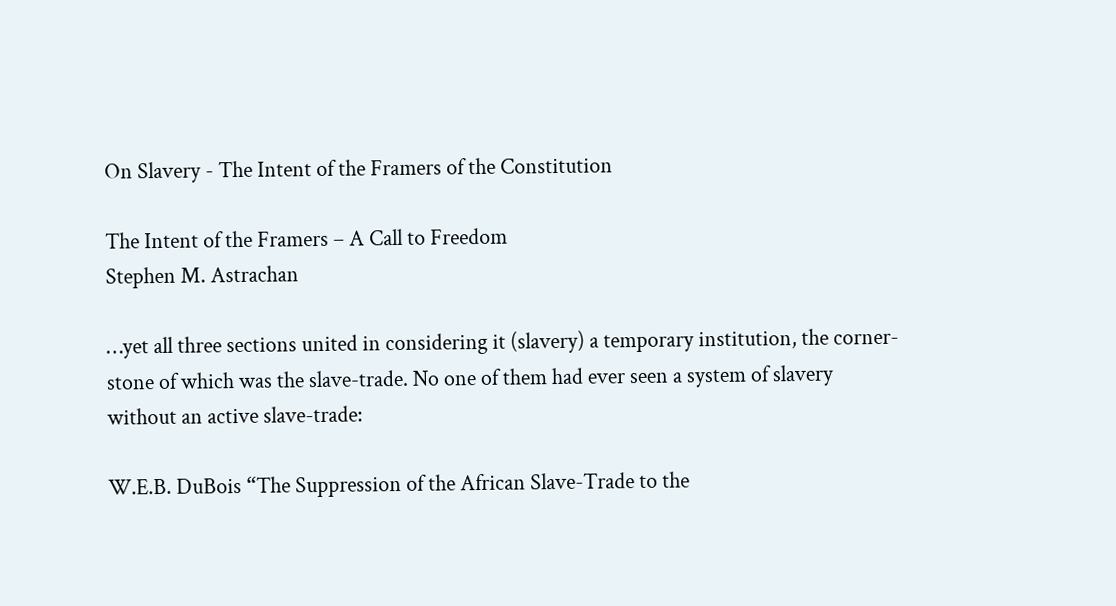On Slavery - The Intent of the Framers of the Constitution

The Intent of the Framers – A Call to Freedom
Stephen M. Astrachan

…yet all three sections united in considering it (slavery) a temporary institution, the corner-stone of which was the slave-trade. No one of them had ever seen a system of slavery without an active slave-trade:

W.E.B. DuBois “The Suppression of the African Slave-Trade to the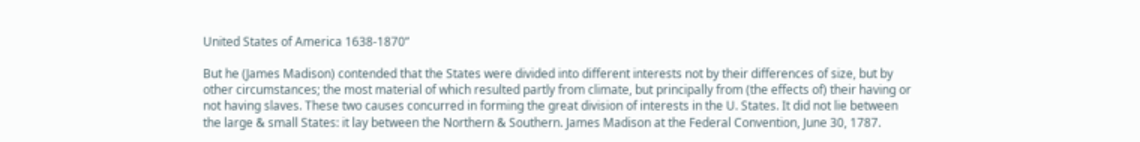United States of America 1638-1870”

But he (James Madison) contended that the States were divided into different interests not by their differences of size, but by other circumstances; the most material of which resulted partly from climate, but principally from (the effects of) their having or not having slaves. These two causes concurred in forming the great division of interests in the U. States. It did not lie between the large & small States: it lay between the Northern & Southern. James Madison at the Federal Convention, June 30, 1787.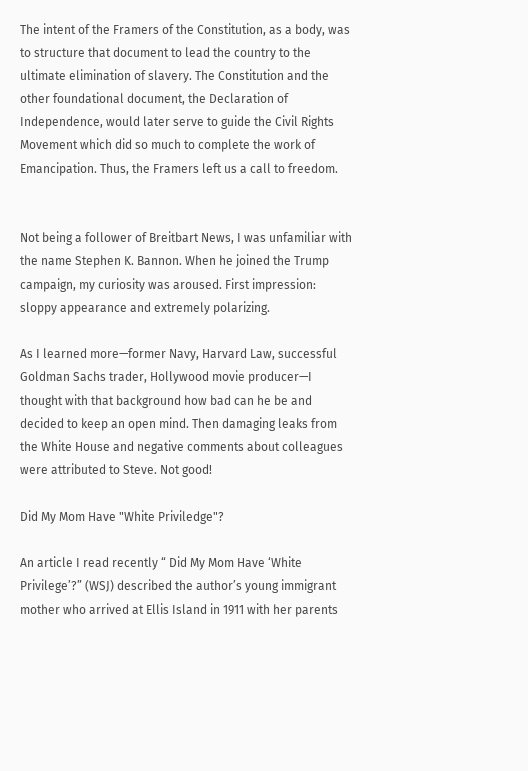The intent of the Framers of the Constitution, as a body, was to structure that document to lead the country to the ultimate elimination of slavery. The Constitution and the other foundational document, the Declaration of Independence, would later serve to guide the Civil Rights Movement which did so much to complete the work of Emancipation. Thus, the Framers left us a call to freedom.


Not being a follower of Breitbart News, I was unfamiliar with the name Stephen K. Bannon. When he joined the Trump campaign, my curiosity was aroused. First impression: sloppy appearance and extremely polarizing.

As I learned more—former Navy, Harvard Law, successful Goldman Sachs trader, Hollywood movie producer—I thought with that background how bad can he be and decided to keep an open mind. Then damaging leaks from the White House and negative comments about colleagues were attributed to Steve. Not good!

Did My Mom Have "White Priviledge"?

An article I read recently “ Did My Mom Have ‘White Privilege’?” (WSJ) described the author’s young immigrant mother who arrived at Ellis Island in 1911 with her parents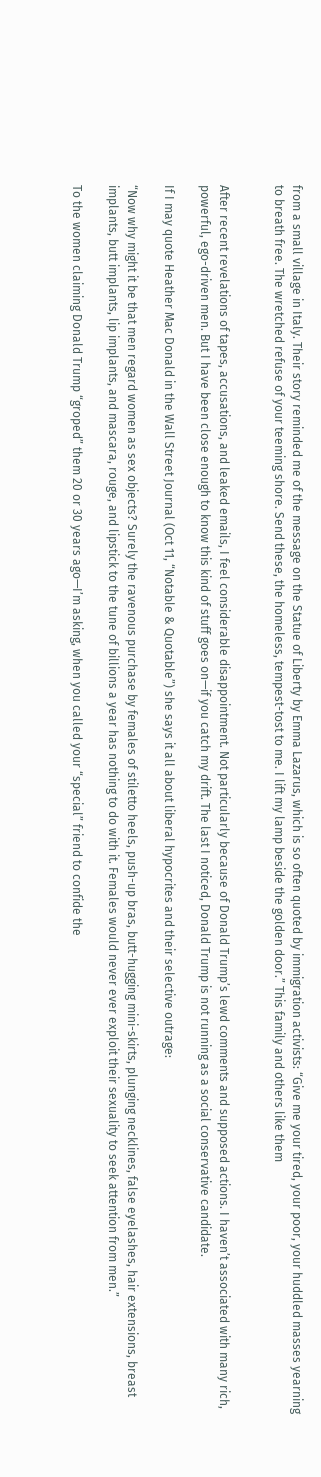from a small village in Italy. Their story reminded me of the message on the Statue of Liberty by Emma Lazarus, which is so often quoted by immigration activists: “Give me your tired, your poor, your huddled masses yearning to breath free. The wretched refuse of your teeming shore. Send these, the homeless, tempest-tost to me. I lift my lamp beside the golden door.” This family and others like them


After recent revelations of tapes, accusations, and leaked emails, I feel considerable disappointment. Not particularly because of Donald Trump’s lewd comments and supposed actions. I haven’t associated with many rich, powerful, ego-driven men. But I have been close enough to know this kind of stuff goes on—if you catch my drift. The last I noticed, Donald Trump is not running as a social conservative candidate.

If I may quote Heather Mac Donald in the Wall Street Journal (Oct 11, “Notable & Quotable”) she says it all about liberal hypocrites and their selective outrage:

“Now why might it be that men regard women as sex objects? Surely the ravenous purchase by females of stiletto heels, push-up bras, butt-hugging mini-skirts, plunging necklines, false eyelashes, hair extensions, breast implants, butt implants, lip implants, and mascara, rouge, and lipstick to the tune of billions a year has nothing to do with it. Females would never ever exploit their sexuality to seek attention from men.”

To the women claiming Donald Trump “groped” them 20 or 30 years ago—I’m asking, when you called your “special” friend to confide the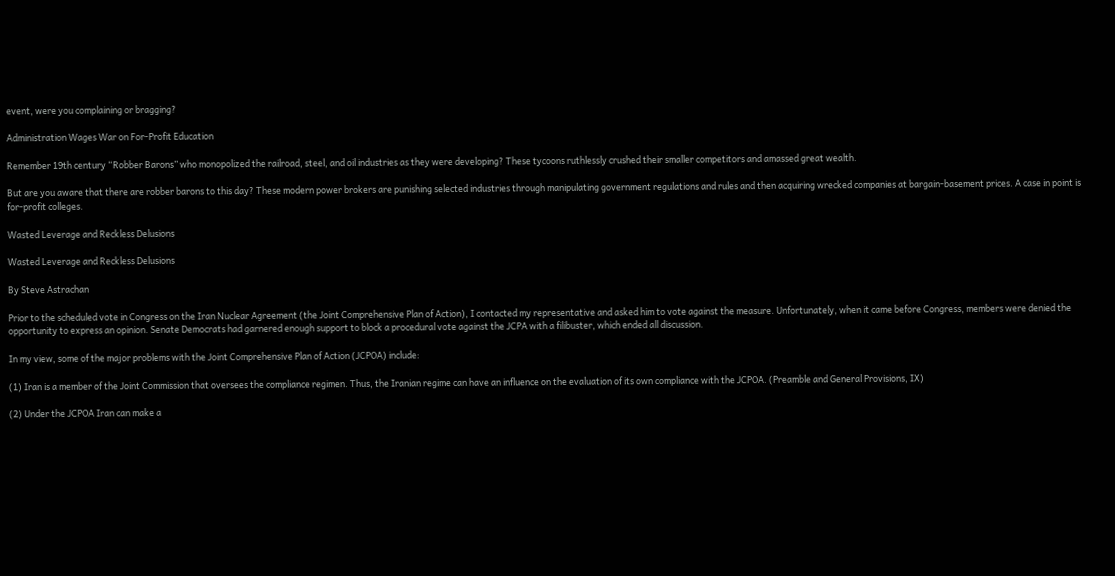event, were you complaining or bragging?

Administration Wages War on For-Profit Education

Remember 19th century “Robber Barons” who monopolized the railroad, steel, and oil industries as they were developing? These tycoons ruthlessly crushed their smaller competitors and amassed great wealth.

But are you aware that there are robber barons to this day? These modern power brokers are punishing selected industries through manipulating government regulations and rules and then acquiring wrecked companies at bargain-basement prices. A case in point is for-profit colleges.

Wasted Leverage and Reckless Delusions

Wasted Leverage and Reckless Delusions

By Steve Astrachan

Prior to the scheduled vote in Congress on the Iran Nuclear Agreement (the Joint Comprehensive Plan of Action), I contacted my representative and asked him to vote against the measure. Unfortunately, when it came before Congress, members were denied the opportunity to express an opinion. Senate Democrats had garnered enough support to block a procedural vote against the JCPA with a filibuster, which ended all discussion.

In my view, some of the major problems with the Joint Comprehensive Plan of Action (JCPOA) include:

(1) Iran is a member of the Joint Commission that oversees the compliance regimen. Thus, the Iranian regime can have an influence on the evaluation of its own compliance with the JCPOA. (Preamble and General Provisions, IX)

(2) Under the JCPOA Iran can make a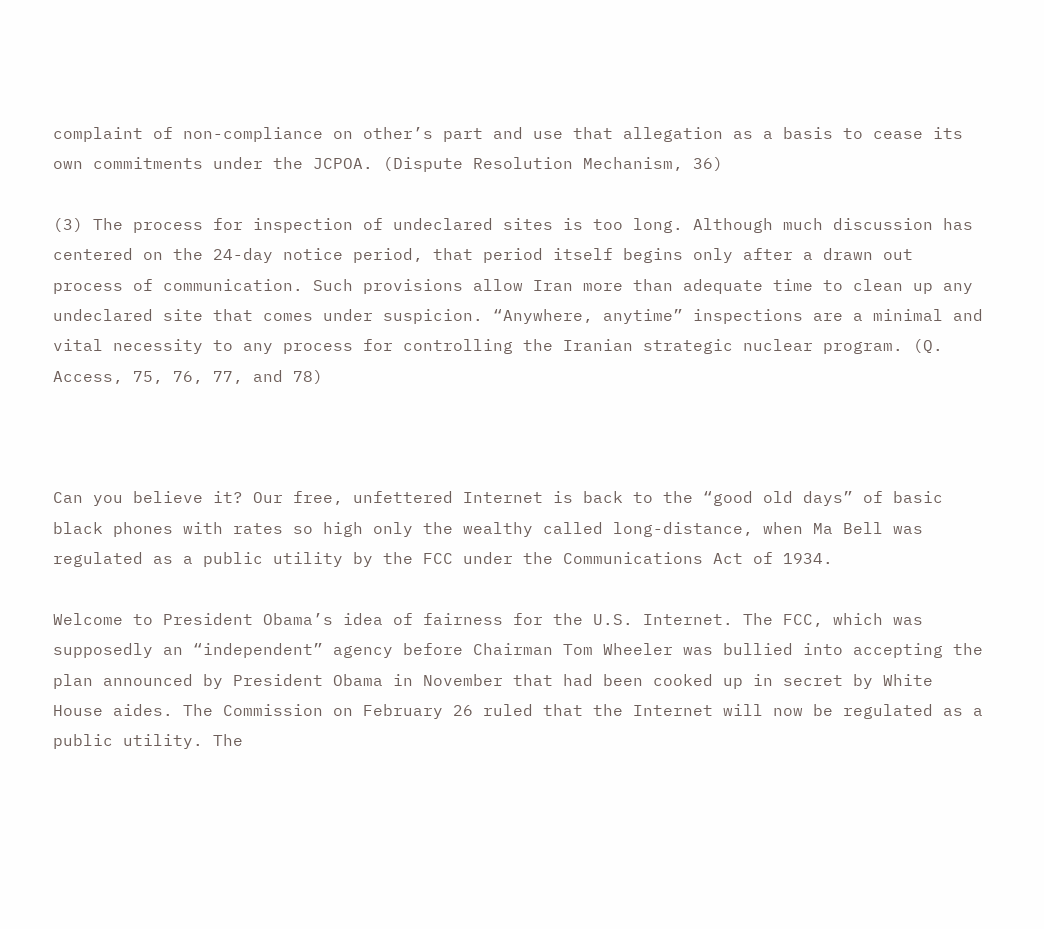complaint of non-compliance on other’s part and use that allegation as a basis to cease its own commitments under the JCPOA. (Dispute Resolution Mechanism, 36)

(3) The process for inspection of undeclared sites is too long. Although much discussion has centered on the 24-day notice period, that period itself begins only after a drawn out process of communication. Such provisions allow Iran more than adequate time to clean up any undeclared site that comes under suspicion. “Anywhere, anytime” inspections are a minimal and vital necessity to any process for controlling the Iranian strategic nuclear program. (Q. Access, 75, 76, 77, and 78)



Can you believe it? Our free, unfettered Internet is back to the “good old days” of basic black phones with rates so high only the wealthy called long-distance, when Ma Bell was regulated as a public utility by the FCC under the Communications Act of 1934.

Welcome to President Obama’s idea of fairness for the U.S. Internet. The FCC, which was supposedly an “independent” agency before Chairman Tom Wheeler was bullied into accepting the plan announced by President Obama in November that had been cooked up in secret by White House aides. The Commission on February 26 ruled that the Internet will now be regulated as a public utility. The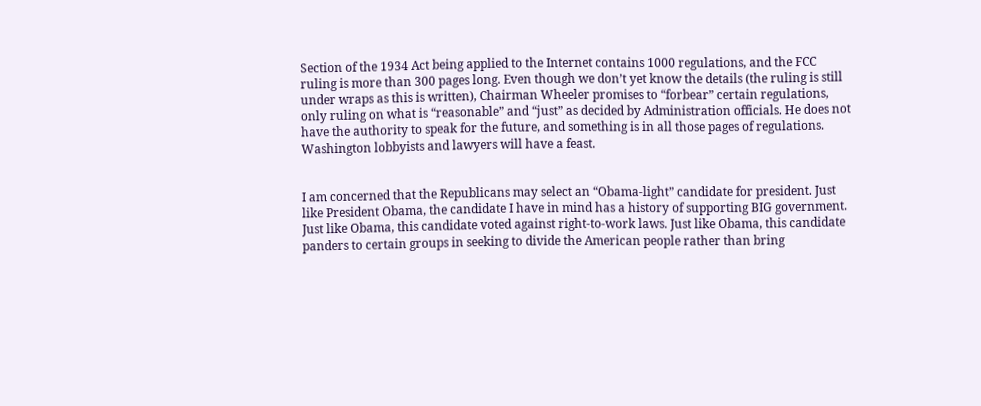Section of the 1934 Act being applied to the Internet contains 1000 regulations, and the FCC ruling is more than 300 pages long. Even though we don’t yet know the details (the ruling is still under wraps as this is written), Chairman Wheeler promises to “forbear” certain regulations, only ruling on what is “reasonable” and “just” as decided by Administration officials. He does not have the authority to speak for the future, and something is in all those pages of regulations. Washington lobbyists and lawyers will have a feast.


I am concerned that the Republicans may select an “Obama-light” candidate for president. Just like President Obama, the candidate I have in mind has a history of supporting BIG government. Just like Obama, this candidate voted against right-to-work laws. Just like Obama, this candidate panders to certain groups in seeking to divide the American people rather than bring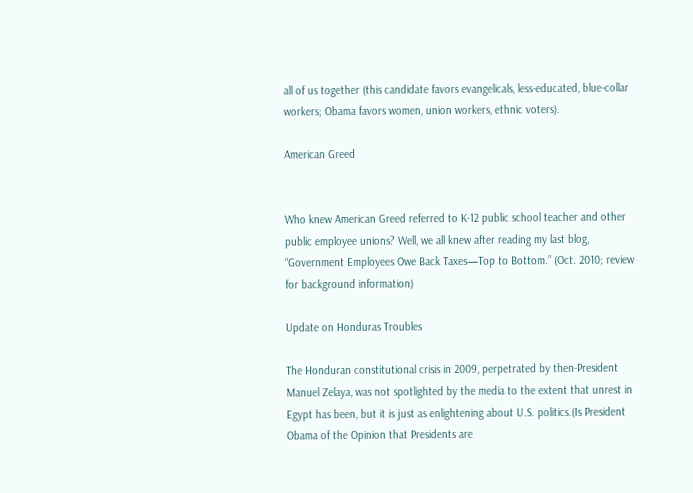all of us together (this candidate favors evangelicals, less-educated, blue-collar workers; Obama favors women, union workers, ethnic voters).

American Greed


Who knew American Greed referred to K-12 public school teacher and other public employee unions? Well, we all knew after reading my last blog, “Government Employees Owe Back Taxes—Top to Bottom.” (Oct. 2010; review for background information)

Update on Honduras Troubles

The Honduran constitutional crisis in 2009, perpetrated by then-President Manuel Zelaya, was not spotlighted by the media to the extent that unrest in Egypt has been, but it is just as enlightening about U.S. politics.(Is President Obama of the Opinion that Presidents are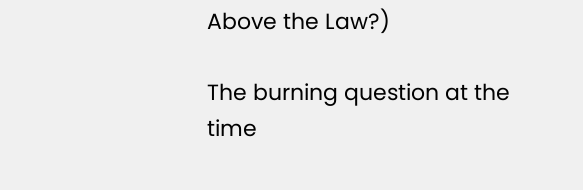Above the Law?)

The burning question at the time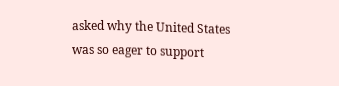asked why the United States was so eager to support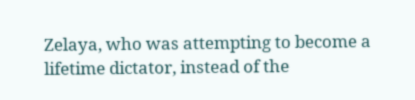Zelaya, who was attempting to become a lifetime dictator, instead of the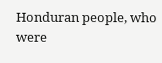Honduran people, who were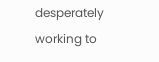desperately working to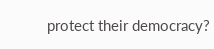protect their democracy?